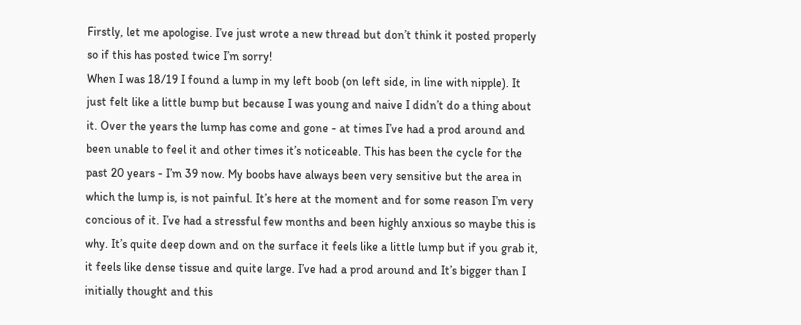Firstly, let me apologise. I’ve just wrote a new thread but don’t think it posted properly so if this has posted twice I’m sorry!
When I was 18/19 I found a lump in my left boob (on left side, in line with nipple). It just felt like a little bump but because I was young and naive I didn’t do a thing about it. Over the years the lump has come and gone - at times I’ve had a prod around and been unable to feel it and other times it’s noticeable. This has been the cycle for the past 20 years - I’m 39 now. My boobs have always been very sensitive but the area in which the lump is, is not painful. It’s here at the moment and for some reason I’m very concious of it. I’ve had a stressful few months and been highly anxious so maybe this is why. It’s quite deep down and on the surface it feels like a little lump but if you grab it, it feels like dense tissue and quite large. I’ve had a prod around and It’s bigger than I initially thought and this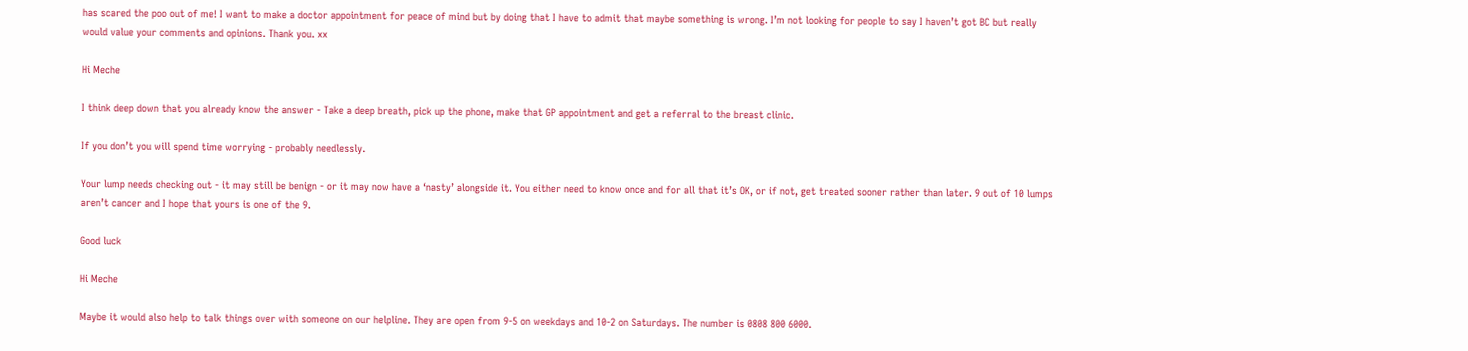has scared the poo out of me! I want to make a doctor appointment for peace of mind but by doing that I have to admit that maybe something is wrong. I’m not looking for people to say I haven’t got BC but really would value your comments and opinions. Thank you. xx

Hi Meche

I think deep down that you already know the answer - Take a deep breath, pick up the phone, make that GP appointment and get a referral to the breast clinic.

If you don’t you will spend time worrying - probably needlessly.

Your lump needs checking out - it may still be benign - or it may now have a ‘nasty’ alongside it. You either need to know once and for all that it’s OK, or if not, get treated sooner rather than later. 9 out of 10 lumps aren’t cancer and I hope that yours is one of the 9.

Good luck

Hi Meche

Maybe it would also help to talk things over with someone on our helpline. They are open from 9-5 on weekdays and 10-2 on Saturdays. The number is 0808 800 6000.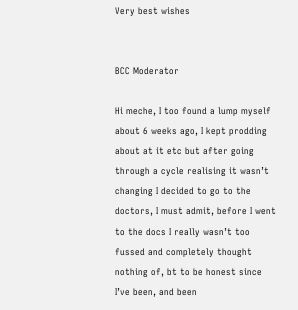Very best wishes


BCC Moderator

Hi meche, I too found a lump myself about 6 weeks ago, I kept prodding about at it etc but after going through a cycle realising it wasn’t changing I decided to go to the doctors, I must admit, before I went to the docs I really wasn’t too fussed and completely thought nothing of, bt to be honest since I’ve been, and been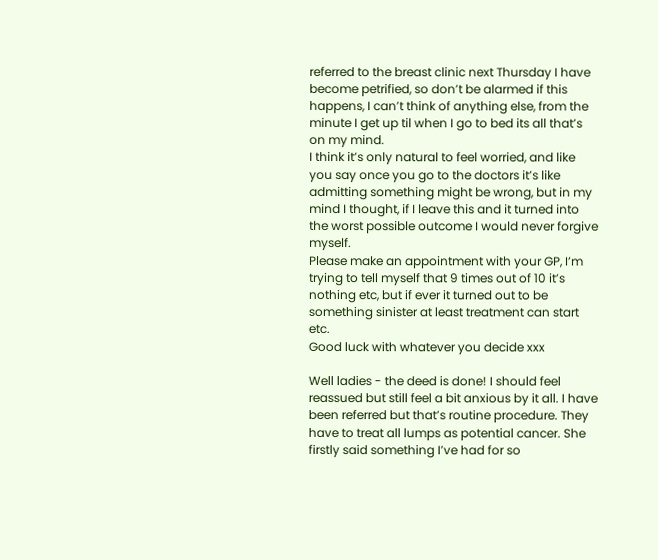referred to the breast clinic next Thursday I have become petrified, so don’t be alarmed if this happens, I can’t think of anything else, from the minute I get up til when I go to bed its all that’s on my mind.
I think it’s only natural to feel worried, and like you say once you go to the doctors it’s like admitting something might be wrong, but in my mind I thought, if I leave this and it turned into the worst possible outcome I would never forgive myself.
Please make an appointment with your GP, I’m trying to tell myself that 9 times out of 10 it’s nothing etc, but if ever it turned out to be something sinister at least treatment can start etc.
Good luck with whatever you decide xxx

Well ladies - the deed is done! I should feel reassued but still feel a bit anxious by it all. I have been referred but that’s routine procedure. They have to treat all lumps as potential cancer. She firstly said something I’ve had for so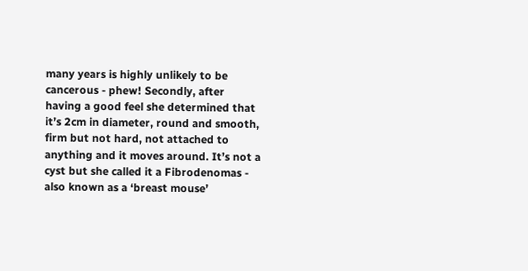many years is highly unlikely to be cancerous - phew! Secondly, after having a good feel she determined that it’s 2cm in diameter, round and smooth, firm but not hard, not attached to anything and it moves around. It’s not a cyst but she called it a Fibrodenomas - also known as a ‘breast mouse’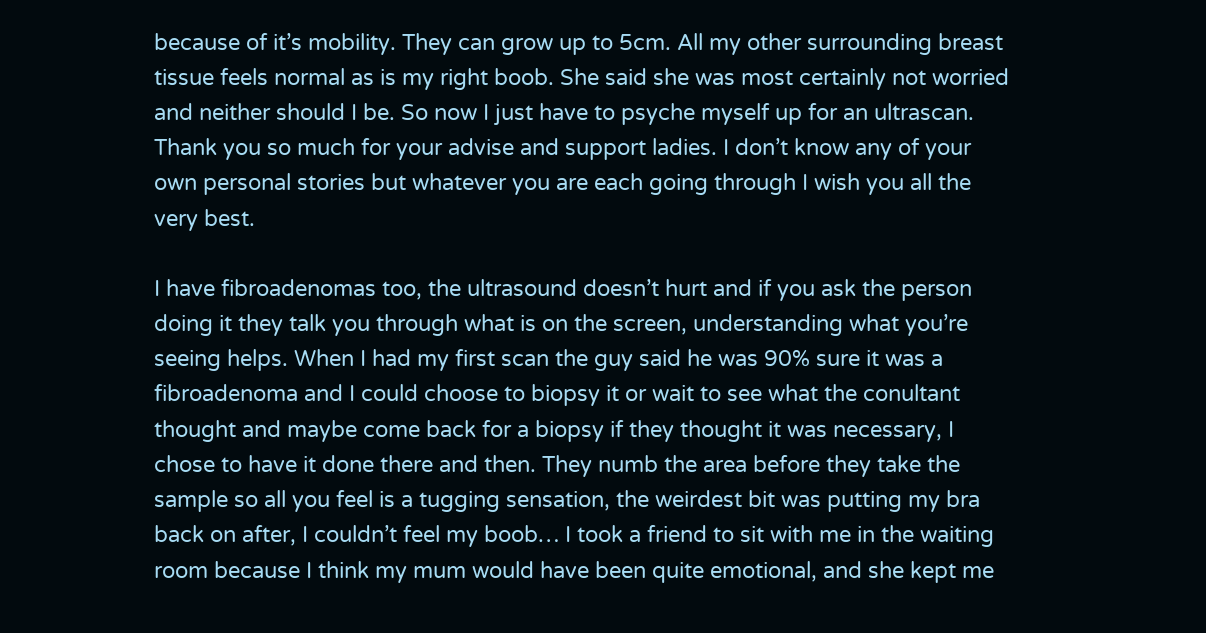because of it’s mobility. They can grow up to 5cm. All my other surrounding breast tissue feels normal as is my right boob. She said she was most certainly not worried and neither should I be. So now I just have to psyche myself up for an ultrascan. Thank you so much for your advise and support ladies. I don’t know any of your own personal stories but whatever you are each going through I wish you all the very best.

I have fibroadenomas too, the ultrasound doesn’t hurt and if you ask the person doing it they talk you through what is on the screen, understanding what you’re seeing helps. When I had my first scan the guy said he was 90% sure it was a fibroadenoma and I could choose to biopsy it or wait to see what the conultant thought and maybe come back for a biopsy if they thought it was necessary, I chose to have it done there and then. They numb the area before they take the sample so all you feel is a tugging sensation, the weirdest bit was putting my bra back on after, I couldn’t feel my boob… I took a friend to sit with me in the waiting room because I think my mum would have been quite emotional, and she kept me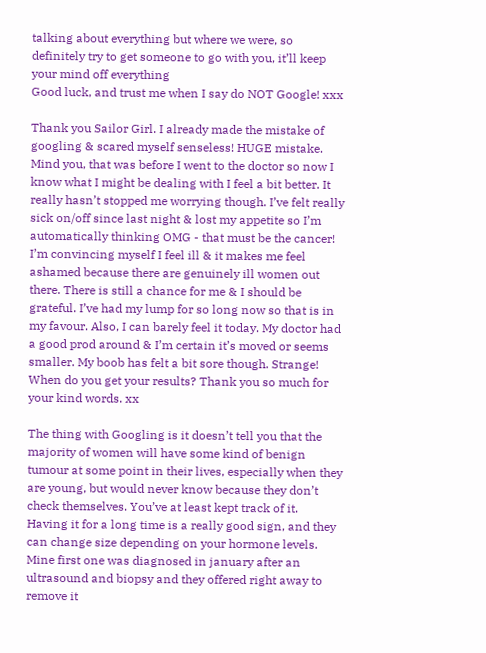talking about everything but where we were, so definitely try to get someone to go with you, it’ll keep your mind off everything
Good luck, and trust me when I say do NOT Google! xxx

Thank you Sailor Girl. I already made the mistake of googling & scared myself senseless! HUGE mistake. Mind you, that was before I went to the doctor so now I know what I might be dealing with I feel a bit better. It really hasn’t stopped me worrying though. I’ve felt really sick on/off since last night & lost my appetite so I’m automatically thinking OMG - that must be the cancer! I’m convincing myself I feel ill & it makes me feel ashamed because there are genuinely ill women out there. There is still a chance for me & I should be grateful. I’ve had my lump for so long now so that is in my favour. Also, I can barely feel it today. My doctor had a good prod around & I’m certain it’s moved or seems smaller. My boob has felt a bit sore though. Strange! When do you get your results? Thank you so much for your kind words. xx

The thing with Googling is it doesn’t tell you that the majority of women will have some kind of benign tumour at some point in their lives, especially when they are young, but would never know because they don’t check themselves. You’ve at least kept track of it.
Having it for a long time is a really good sign, and they can change size depending on your hormone levels. Mine first one was diagnosed in january after an ultrasound and biopsy and they offered right away to remove it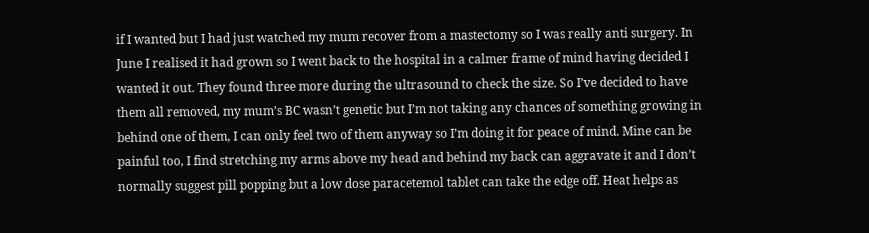if I wanted but I had just watched my mum recover from a mastectomy so I was really anti surgery. In June I realised it had grown so I went back to the hospital in a calmer frame of mind having decided I wanted it out. They found three more during the ultrasound to check the size. So I’ve decided to have them all removed, my mum’s BC wasn’t genetic but I’m not taking any chances of something growing in behind one of them, I can only feel two of them anyway so I’m doing it for peace of mind. Mine can be painful too, I find stretching my arms above my head and behind my back can aggravate it and I don’t normally suggest pill popping but a low dose paracetemol tablet can take the edge off. Heat helps as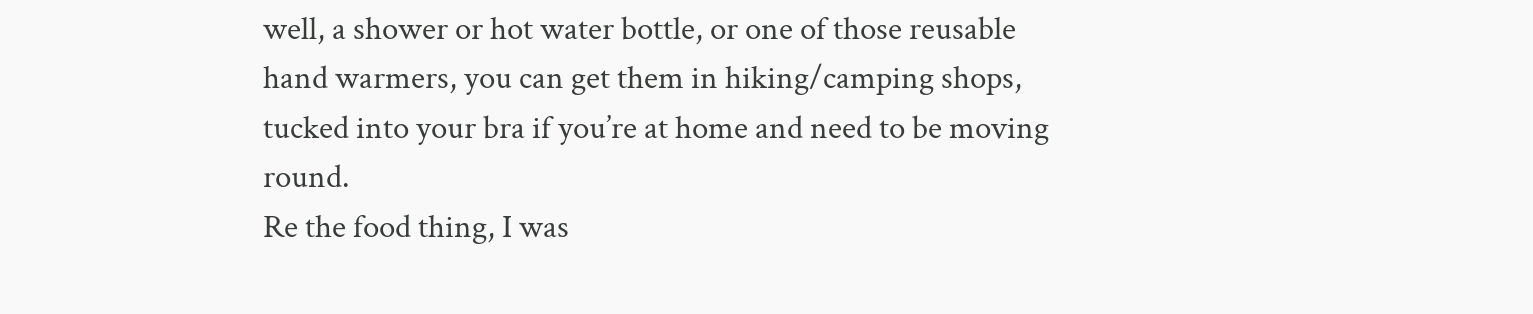well, a shower or hot water bottle, or one of those reusable hand warmers, you can get them in hiking/camping shops, tucked into your bra if you’re at home and need to be moving round.
Re the food thing, I was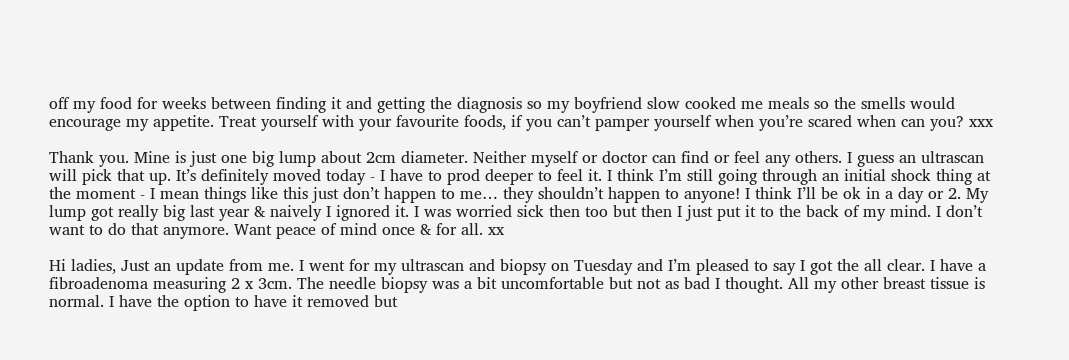off my food for weeks between finding it and getting the diagnosis so my boyfriend slow cooked me meals so the smells would encourage my appetite. Treat yourself with your favourite foods, if you can’t pamper yourself when you’re scared when can you? xxx

Thank you. Mine is just one big lump about 2cm diameter. Neither myself or doctor can find or feel any others. I guess an ultrascan will pick that up. It’s definitely moved today - I have to prod deeper to feel it. I think I’m still going through an initial shock thing at the moment - I mean things like this just don’t happen to me… they shouldn’t happen to anyone! I think I’ll be ok in a day or 2. My lump got really big last year & naively I ignored it. I was worried sick then too but then I just put it to the back of my mind. I don’t want to do that anymore. Want peace of mind once & for all. xx

Hi ladies, Just an update from me. I went for my ultrascan and biopsy on Tuesday and I’m pleased to say I got the all clear. I have a fibroadenoma measuring 2 x 3cm. The needle biopsy was a bit uncomfortable but not as bad I thought. All my other breast tissue is normal. I have the option to have it removed but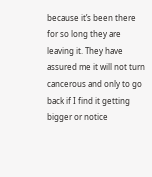because it’s been there for so long they are leaving it. They have assured me it will not turn cancerous and only to go back if I find it getting bigger or notice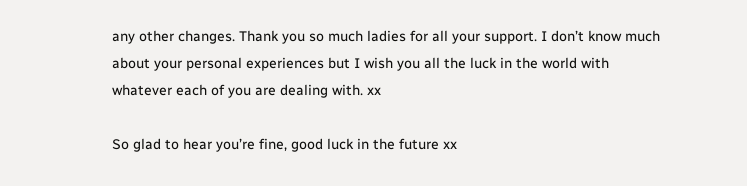any other changes. Thank you so much ladies for all your support. I don’t know much about your personal experiences but I wish you all the luck in the world with whatever each of you are dealing with. xx

So glad to hear you’re fine, good luck in the future xx